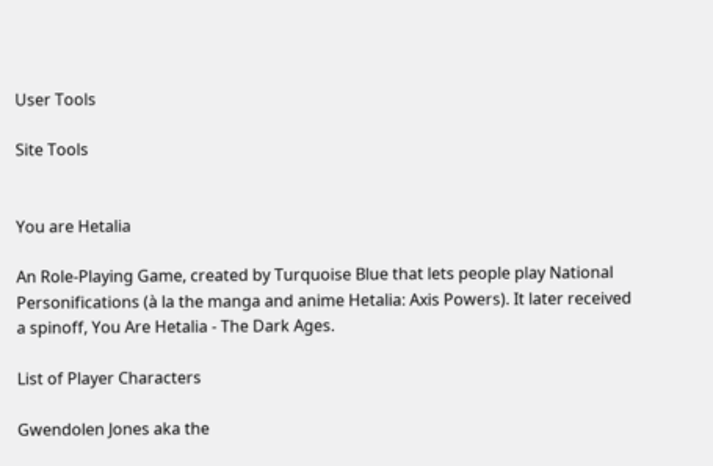User Tools

Site Tools


You are Hetalia

An Role-Playing Game, created by Turquoise Blue that lets people play National Personifications (à la the manga and anime Hetalia: Axis Powers). It later received a spinoff, You Are Hetalia - The Dark Ages.

List of Player Characters

Gwendolen Jones aka the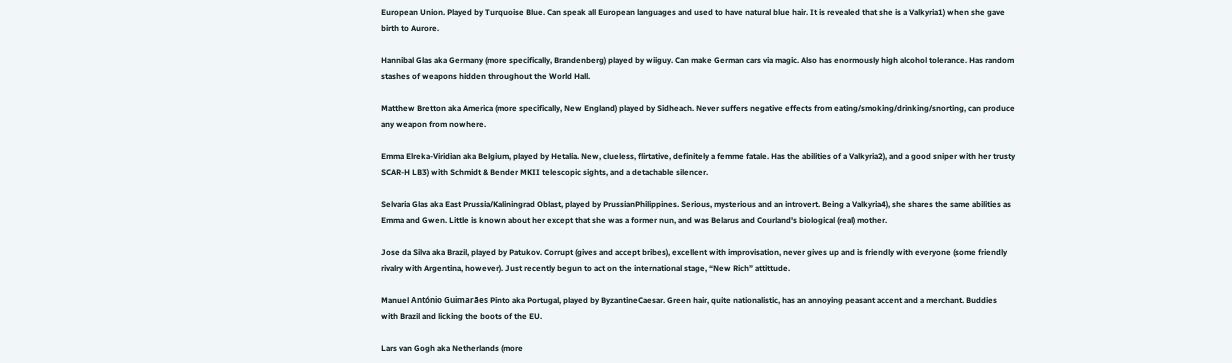European Union. Played by Turquoise Blue. Can speak all European languages and used to have natural blue hair. It is revealed that she is a Valkyria1) when she gave birth to Aurore.

Hannibal Glas aka Germany (more specifically, Brandenberg) played by wiiguy. Can make German cars via magic. Also has enormously high alcohol tolerance. Has random stashes of weapons hidden throughout the World Hall.

Matthew Bretton aka America (more specifically, New England) played by Sidheach. Never suffers negative effects from eating/smoking/drinking/snorting, can produce any weapon from nowhere.

Emma Elreka-Viridian aka Belgium, played by Hetalia. New, clueless, flirtative, definitely a femme fatale. Has the abilities of a Valkyria2), and a good sniper with her trusty SCAR-H LB3) with Schmidt & Bender MKII telescopic sights, and a detachable silencer.

Selvaria Glas aka East Prussia/Kaliningrad Oblast, played by PrussianPhilippines. Serious, mysterious and an introvert. Being a Valkyria4), she shares the same abilities as Emma and Gwen. Little is known about her except that she was a former nun, and was Belarus and Courland's biological (real) mother.

Jose da Silva aka Brazil, played by Patukov. Corrupt (gives and accept bribes), excellent with improvisation, never gives up and is friendly with everyone (some friendly rivalry with Argentina, however). Just recently begun to act on the international stage, “New Rich” attittude.

Manuel António Guimarães Pinto aka Portugal, played by ByzantineCaesar. Green hair, quite nationalistic, has an annoying peasant accent and a merchant. Buddies with Brazil and licking the boots of the EU.

Lars van Gogh aka Netherlands (more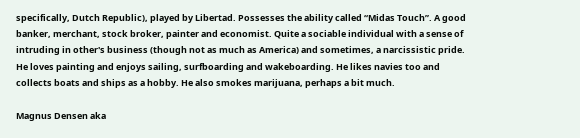specifically, Dutch Republic), played by Libertad. Possesses the ability called “Midas Touch”. A good banker, merchant, stock broker, painter and economist. Quite a sociable individual with a sense of intruding in other's business (though not as much as America) and sometimes, a narcissistic pride. He loves painting and enjoys sailing, surfboarding and wakeboarding. He likes navies too and collects boats and ships as a hobby. He also smokes marijuana, perhaps a bit much.

Magnus Densen aka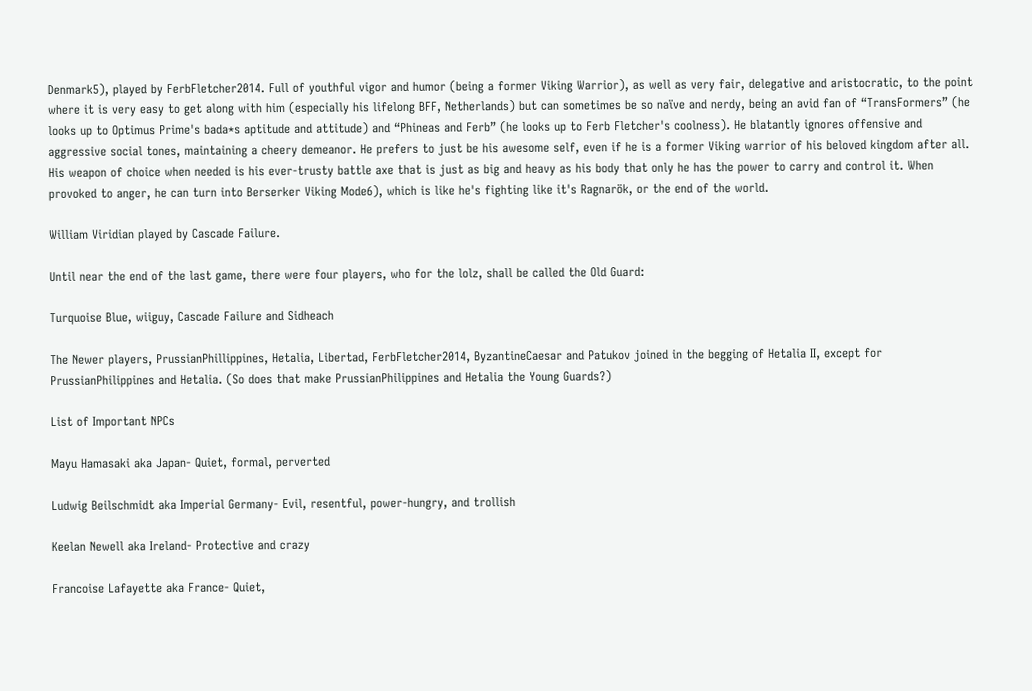Denmark5), played by FerbFletcher2014. Full of youthful vigor and humor (being a former Viking Warrior), as well as very fair, delegative and aristocratic, to the point where it is very easy to get along with him (especially his lifelong BFF, Netherlands) but can sometimes be so naïve and nerdy, being an avid fan of “TransFormers” (he looks up to Optimus Prime's bada*s aptitude and attitude) and “Phineas and Ferb” (he looks up to Ferb Fletcher's coolness). He blatantly ignores offensive and aggressive social tones, maintaining a cheery demeanor. He prefers to just be his awesome self, even if he is a former Viking warrior of his beloved kingdom after all. His weapon of choice when needed is his ever-trusty battle axe that is just as big and heavy as his body that only he has the power to carry and control it. When provoked to anger, he can turn into Berserker Viking Mode6), which is like he's fighting like it's Ragnarök, or the end of the world.

William Viridian played by Cascade Failure.

Until near the end of the last game, there were four players, who for the lolz, shall be called the Old Guard:

Turquoise Blue, wiiguy, Cascade Failure and Sidheach

The Newer players, PrussianPhillippines, Hetalia, Libertad, FerbFletcher2014, ByzantineCaesar and Patukov joined in the begging of Hetalia II, except for PrussianPhilippines and Hetalia. (So does that make PrussianPhilippines and Hetalia the Young Guards?)

List of Important NPCs

Mayu Hamasaki aka Japan- Quiet, formal, perverted

Ludwig Beilschmidt aka Imperial Germany- Evil, resentful, power-hungry, and trollish

Keelan Newell aka Ireland- Protective and crazy

Francoise Lafayette aka France- Quiet,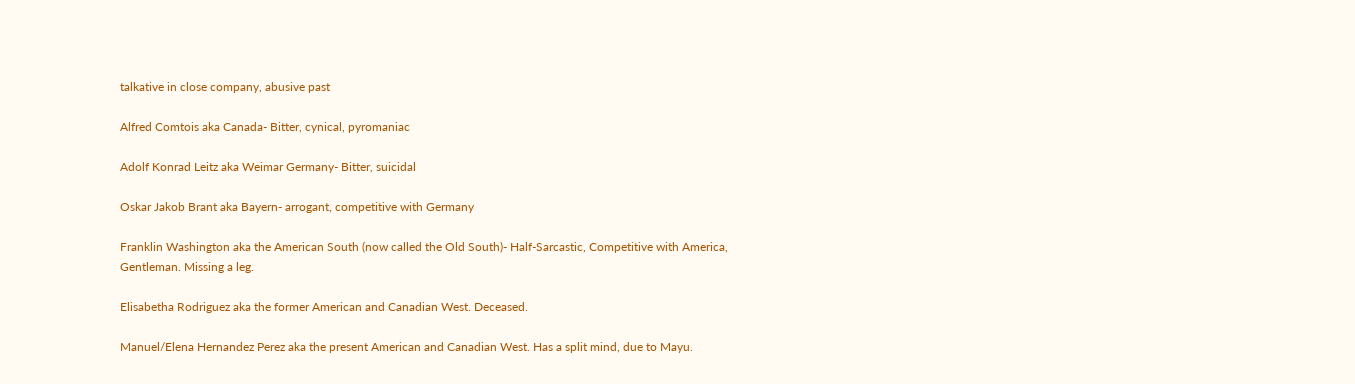talkative in close company, abusive past

Alfred Comtois aka Canada- Bitter, cynical, pyromaniac

Adolf Konrad Leitz aka Weimar Germany- Bitter, suicidal

Oskar Jakob Brant aka Bayern- arrogant, competitive with Germany

Franklin Washington aka the American South (now called the Old South)- Half-Sarcastic, Competitive with America, Gentleman. Missing a leg.

Elisabetha Rodriguez aka the former American and Canadian West. Deceased.

Manuel/Elena Hernandez Perez aka the present American and Canadian West. Has a split mind, due to Mayu.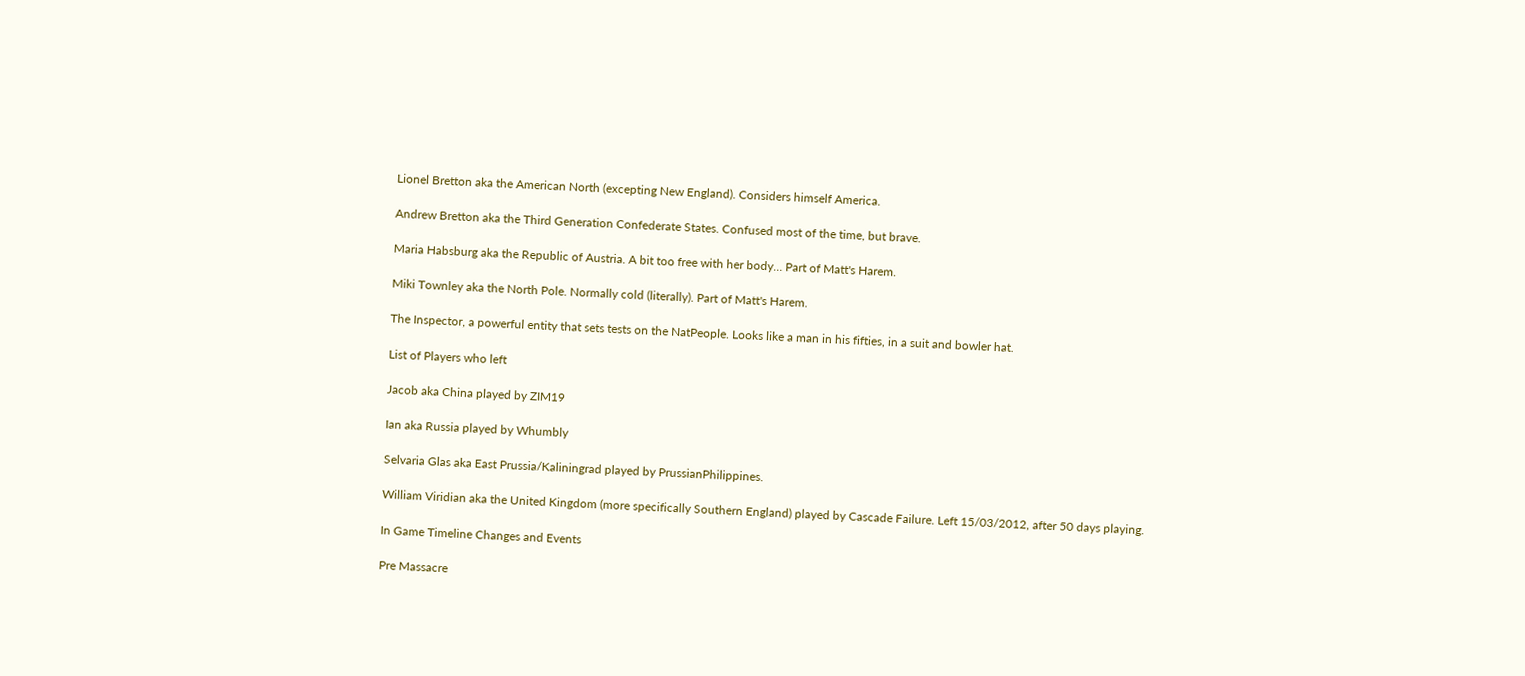Lionel Bretton aka the American North (excepting New England). Considers himself America.

Andrew Bretton aka the Third Generation Confederate States. Confused most of the time, but brave.

Maria Habsburg aka the Republic of Austria. A bit too free with her body… Part of Matt's Harem.

Miki Townley aka the North Pole. Normally cold (literally). Part of Matt's Harem.

The Inspector, a powerful entity that sets tests on the NatPeople. Looks like a man in his fifties, in a suit and bowler hat.

List of Players who left

Jacob aka China played by ZIM19

Ian aka Russia played by Whumbly

Selvaria Glas aka East Prussia/Kaliningrad played by PrussianPhilippines.

William Viridian aka the United Kingdom (more specifically Southern England) played by Cascade Failure. Left 15/03/2012, after 50 days playing.

In Game Timeline Changes and Events

Pre Massacre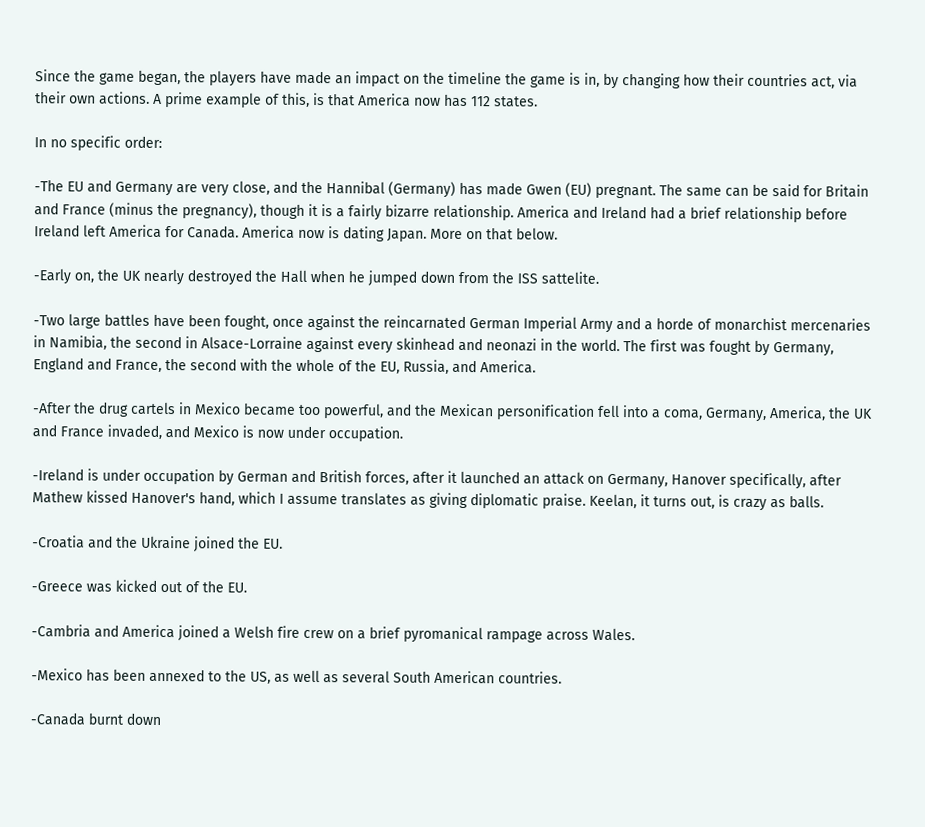Since the game began, the players have made an impact on the timeline the game is in, by changing how their countries act, via their own actions. A prime example of this, is that America now has 112 states.

In no specific order:

-The EU and Germany are very close, and the Hannibal (Germany) has made Gwen (EU) pregnant. The same can be said for Britain and France (minus the pregnancy), though it is a fairly bizarre relationship. America and Ireland had a brief relationship before Ireland left America for Canada. America now is dating Japan. More on that below.

-Early on, the UK nearly destroyed the Hall when he jumped down from the ISS sattelite.

-Two large battles have been fought, once against the reincarnated German Imperial Army and a horde of monarchist mercenaries in Namibia, the second in Alsace-Lorraine against every skinhead and neonazi in the world. The first was fought by Germany, England and France, the second with the whole of the EU, Russia, and America.

-After the drug cartels in Mexico became too powerful, and the Mexican personification fell into a coma, Germany, America, the UK and France invaded, and Mexico is now under occupation.

-Ireland is under occupation by German and British forces, after it launched an attack on Germany, Hanover specifically, after Mathew kissed Hanover's hand, which I assume translates as giving diplomatic praise. Keelan, it turns out, is crazy as balls.

-Croatia and the Ukraine joined the EU.

-Greece was kicked out of the EU.

-Cambria and America joined a Welsh fire crew on a brief pyromanical rampage across Wales.

-Mexico has been annexed to the US, as well as several South American countries.

-Canada burnt down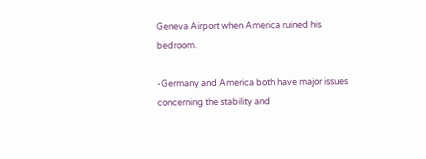Geneva Airport when America ruined his bedroom.

-Germany and America both have major issues concerning the stability and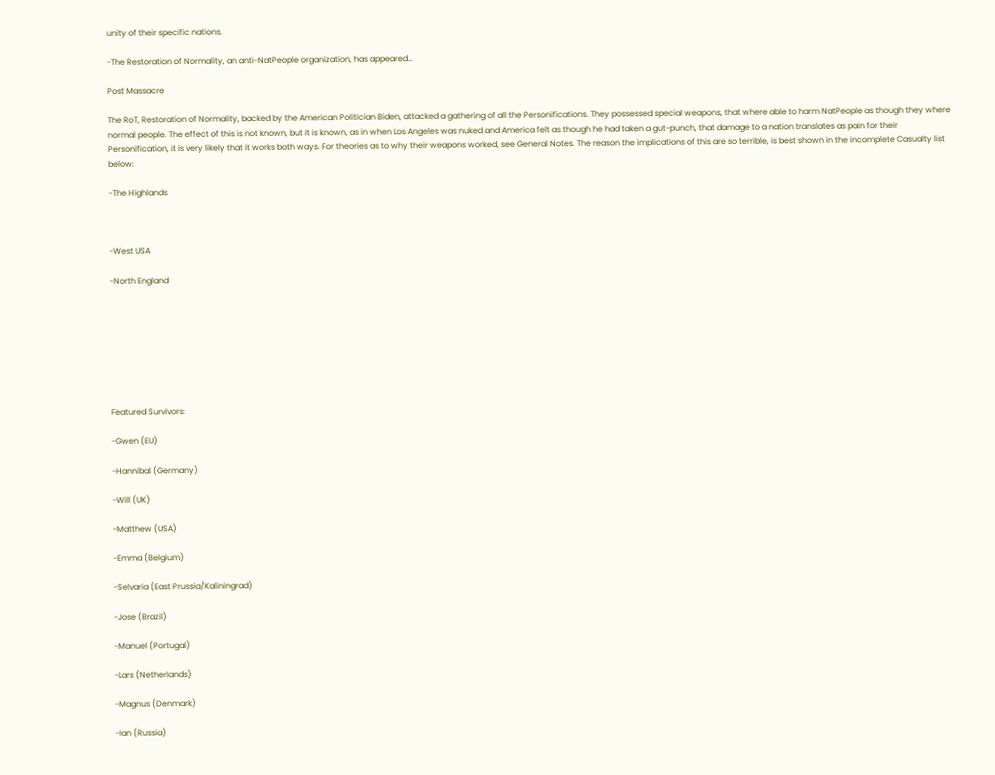unity of their specific nations.

-The Restoration of Normality, an anti-NatPeople organization, has appeared…

Post Massacre

The RoT, Restoration of Normality, backed by the American Politician Biden, attacked a gathering of all the Personifications. They possessed special weapons, that where able to harm NatPeople as though they where normal people. The effect of this is not known, but it is known, as in when Los Angeles was nuked and America felt as though he had taken a gut-punch, that damage to a nation translates as pain for their Personification, it is very likely that it works both ways. For theories as to why their weapons worked, see General Notes. The reason the implications of this are so terrible, is best shown in the incomplete Casualty list below:

-The Highlands



-West USA

-North England








Featured Survivors:

-Gwen (EU)

-Hannibal (Germany)

-Will (UK)

-Matthew (USA)

-Emma (Belgium)

-Selvaria (East Prussia/Kaliningrad)

-Jose (Brazil)

-Manuel (Portugal)

-Lars (Netherlands)

-Magnus (Denmark)

-Ian (Russia)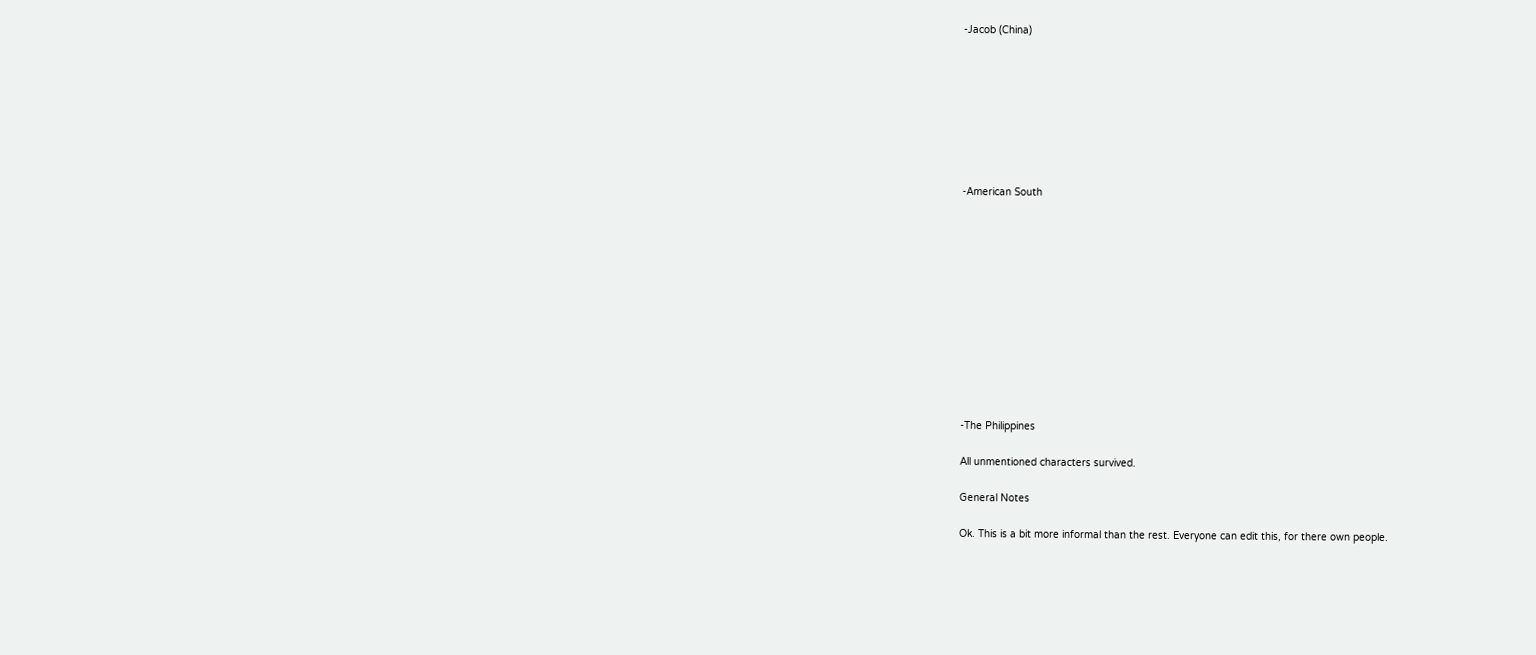-Jacob (China)








-American South












-The Philippines

All unmentioned characters survived.

General Notes

Ok. This is a bit more informal than the rest. Everyone can edit this, for there own people.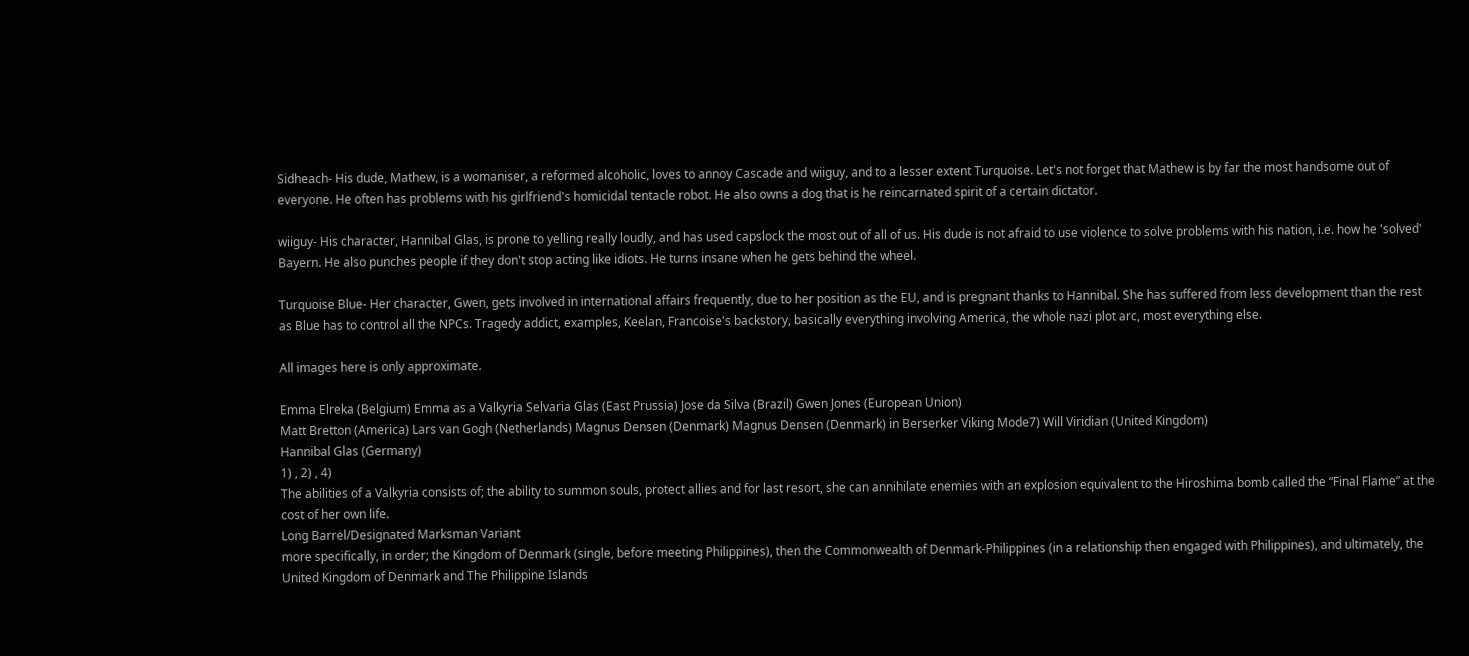Sidheach- His dude, Mathew, is a womaniser, a reformed alcoholic, loves to annoy Cascade and wiiguy, and to a lesser extent Turquoise. Let's not forget that Mathew is by far the most handsome out of everyone. He often has problems with his girlfriend's homicidal tentacle robot. He also owns a dog that is he reincarnated spirit of a certain dictator.

wiiguy- His character, Hannibal Glas, is prone to yelling really loudly, and has used capslock the most out of all of us. His dude is not afraid to use violence to solve problems with his nation, i.e. how he 'solved' Bayern. He also punches people if they don't stop acting like idiots. He turns insane when he gets behind the wheel.

Turquoise Blue- Her character, Gwen, gets involved in international affairs frequently, due to her position as the EU, and is pregnant thanks to Hannibal. She has suffered from less development than the rest as Blue has to control all the NPCs. Tragedy addict, examples, Keelan, Francoise's backstory, basically everything involving America, the whole nazi plot arc, most everything else.

All images here is only approximate.

Emma Elreka (Belgium) Emma as a Valkyria Selvaria Glas (East Prussia) Jose da Silva (Brazil) Gwen Jones (European Union)
Matt Bretton (America) Lars van Gogh (Netherlands) Magnus Densen (Denmark) Magnus Densen (Denmark) in Berserker Viking Mode7) Will Viridian (United Kingdom)
Hannibal Glas (Germany)
1) , 2) , 4)
The abilities of a Valkyria consists of; the ability to summon souls, protect allies and for last resort, she can annihilate enemies with an explosion equivalent to the Hiroshima bomb called the “Final Flame” at the cost of her own life.
Long Barrel/Designated Marksman Variant
more specifically, in order; the Kingdom of Denmark (single, before meeting Philippines), then the Commonwealth of Denmark-Philippines (in a relationship then engaged with Philippines), and ultimately, the United Kingdom of Denmark and The Philippine Islands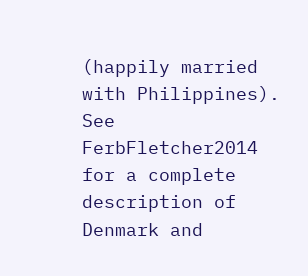(happily married with Philippines). See FerbFletcher2014 for a complete description of Denmark and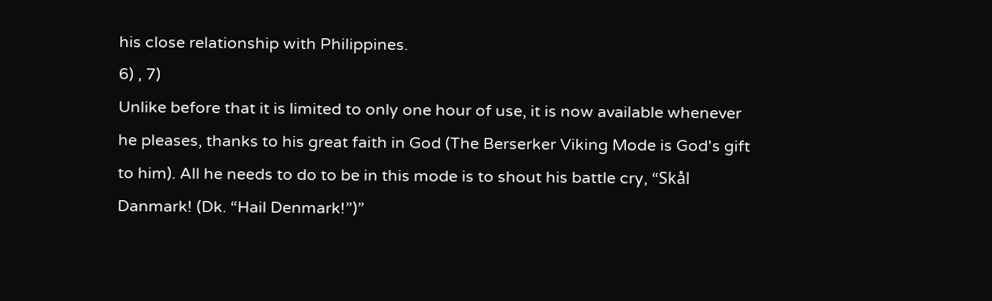his close relationship with Philippines.
6) , 7)
Unlike before that it is limited to only one hour of use, it is now available whenever he pleases, thanks to his great faith in God (The Berserker Viking Mode is God's gift to him). All he needs to do to be in this mode is to shout his battle cry, “Skål Danmark! (Dk. “Hail Denmark!”)”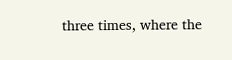three times, where the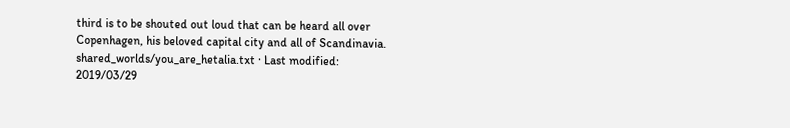third is to be shouted out loud that can be heard all over Copenhagen, his beloved capital city and all of Scandinavia.
shared_worlds/you_are_hetalia.txt · Last modified: 2019/03/29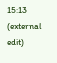15:13 (external edit)